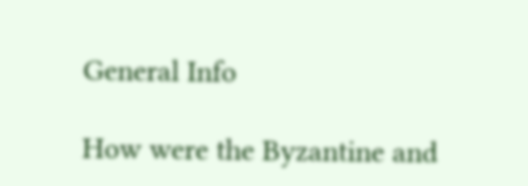General Info

How were the Byzantine and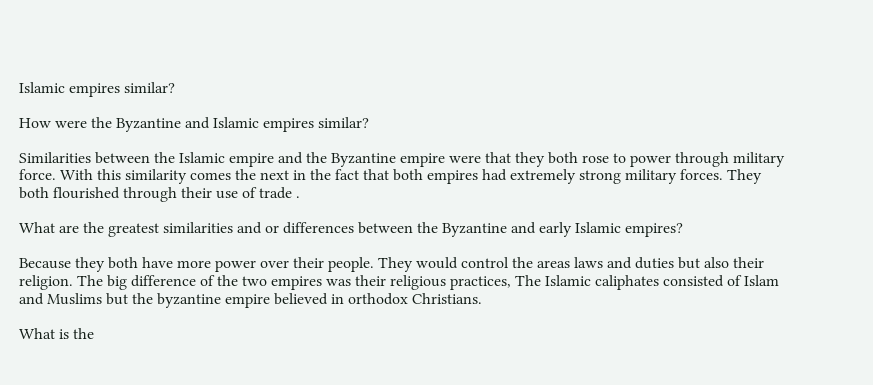Islamic empires similar?

How were the Byzantine and Islamic empires similar?

Similarities between the Islamic empire and the Byzantine empire were that they both rose to power through military force. With this similarity comes the next in the fact that both empires had extremely strong military forces. They both flourished through their use of trade .

What are the greatest similarities and or differences between the Byzantine and early Islamic empires?

Because they both have more power over their people. They would control the areas laws and duties but also their religion. The big difference of the two empires was their religious practices, The Islamic caliphates consisted of Islam and Muslims but the byzantine empire believed in orthodox Christians.

What is the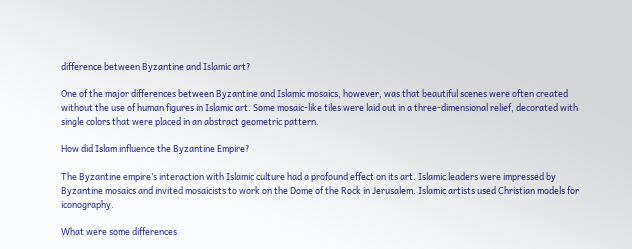difference between Byzantine and Islamic art?

One of the major differences between Byzantine and Islamic mosaics, however, was that beautiful scenes were often created without the use of human figures in Islamic art. Some mosaic-like tiles were laid out in a three-dimensional relief, decorated with single colors that were placed in an abstract geometric pattern.

How did Islam influence the Byzantine Empire?

The Byzantine empire’s interaction with Islamic culture had a profound effect on its art. Islamic leaders were impressed by Byzantine mosaics and invited mosaicists to work on the Dome of the Rock in Jerusalem. Islamic artists used Christian models for iconography.

What were some differences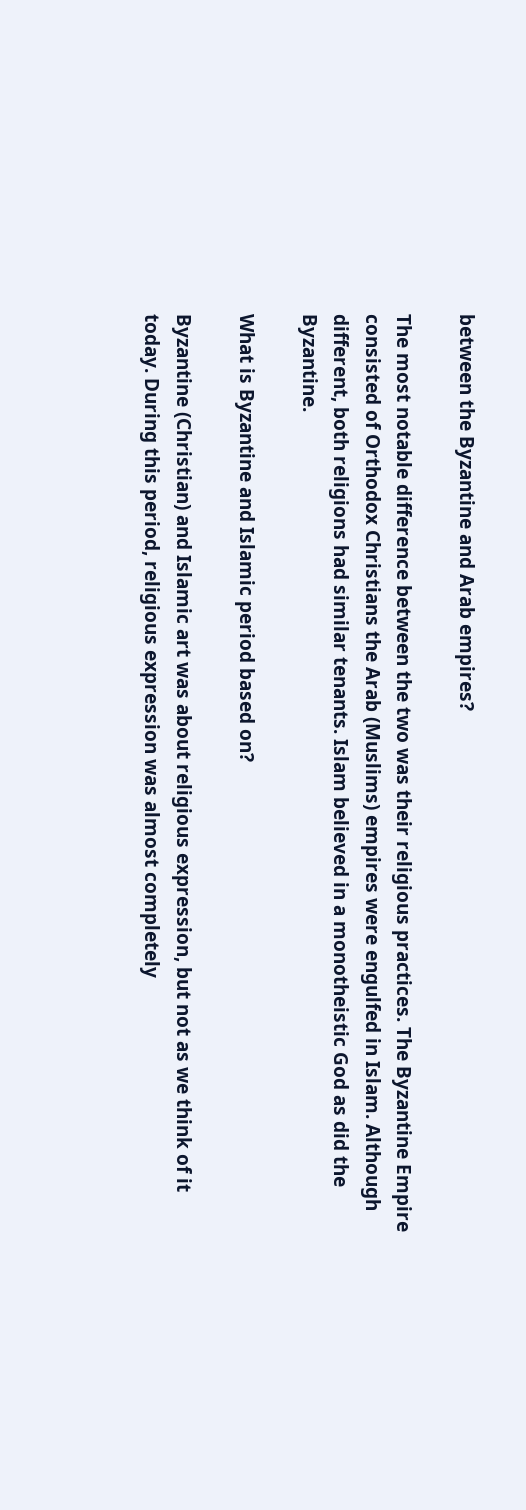between the Byzantine and Arab empires?

The most notable difference between the two was their religious practices. The Byzantine Empire consisted of Orthodox Christians the Arab (Muslims) empires were engulfed in Islam. Although different, both religions had similar tenants. Islam believed in a monotheistic God as did the Byzantine.

What is Byzantine and Islamic period based on?

Byzantine (Christian) and Islamic art was about religious expression, but not as we think of it today. During this period, religious expression was almost completely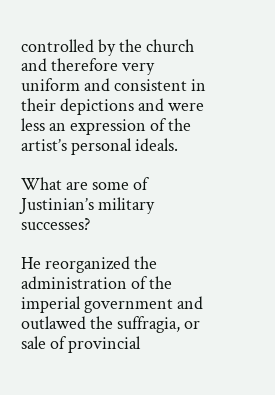controlled by the church and therefore very uniform and consistent in their depictions and were less an expression of the artist’s personal ideals.

What are some of Justinian’s military successes?

He reorganized the administration of the imperial government and outlawed the suffragia, or sale of provincial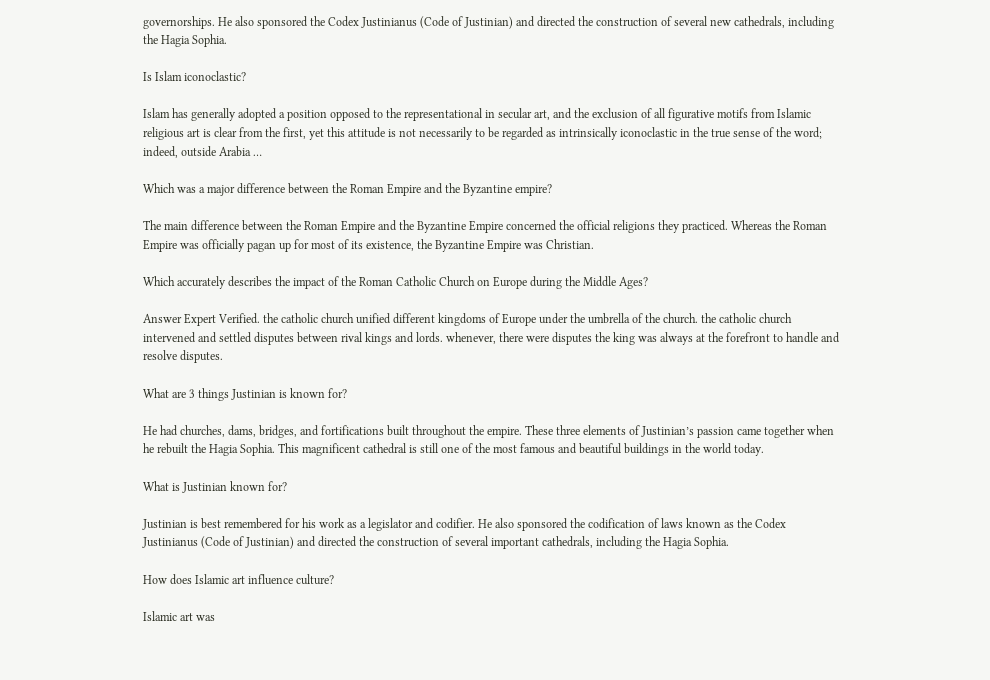governorships. He also sponsored the Codex Justinianus (Code of Justinian) and directed the construction of several new cathedrals, including the Hagia Sophia.

Is Islam iconoclastic?

Islam has generally adopted a position opposed to the representational in secular art, and the exclusion of all figurative motifs from Islamic religious art is clear from the first, yet this attitude is not necessarily to be regarded as intrinsically iconoclastic in the true sense of the word; indeed, outside Arabia …

Which was a major difference between the Roman Empire and the Byzantine empire?

The main difference between the Roman Empire and the Byzantine Empire concerned the official religions they practiced. Whereas the Roman Empire was officially pagan up for most of its existence, the Byzantine Empire was Christian.

Which accurately describes the impact of the Roman Catholic Church on Europe during the Middle Ages?

Answer Expert Verified. the catholic church unified different kingdoms of Europe under the umbrella of the church. the catholic church intervened and settled disputes between rival kings and lords. whenever, there were disputes the king was always at the forefront to handle and resolve disputes.

What are 3 things Justinian is known for?

He had churches, dams, bridges, and fortifications built throughout the empire. These three elements of Justinian’s passion came together when he rebuilt the Hagia Sophia. This magnificent cathedral is still one of the most famous and beautiful buildings in the world today.

What is Justinian known for?

Justinian is best remembered for his work as a legislator and codifier. He also sponsored the codification of laws known as the Codex Justinianus (Code of Justinian) and directed the construction of several important cathedrals, including the Hagia Sophia.

How does Islamic art influence culture?

Islamic art was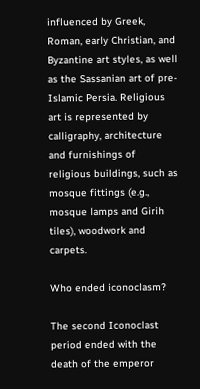influenced by Greek, Roman, early Christian, and Byzantine art styles, as well as the Sassanian art of pre-Islamic Persia. Religious art is represented by calligraphy, architecture and furnishings of religious buildings, such as mosque fittings (e.g., mosque lamps and Girih tiles), woodwork and carpets.

Who ended iconoclasm?

The second Iconoclast period ended with the death of the emperor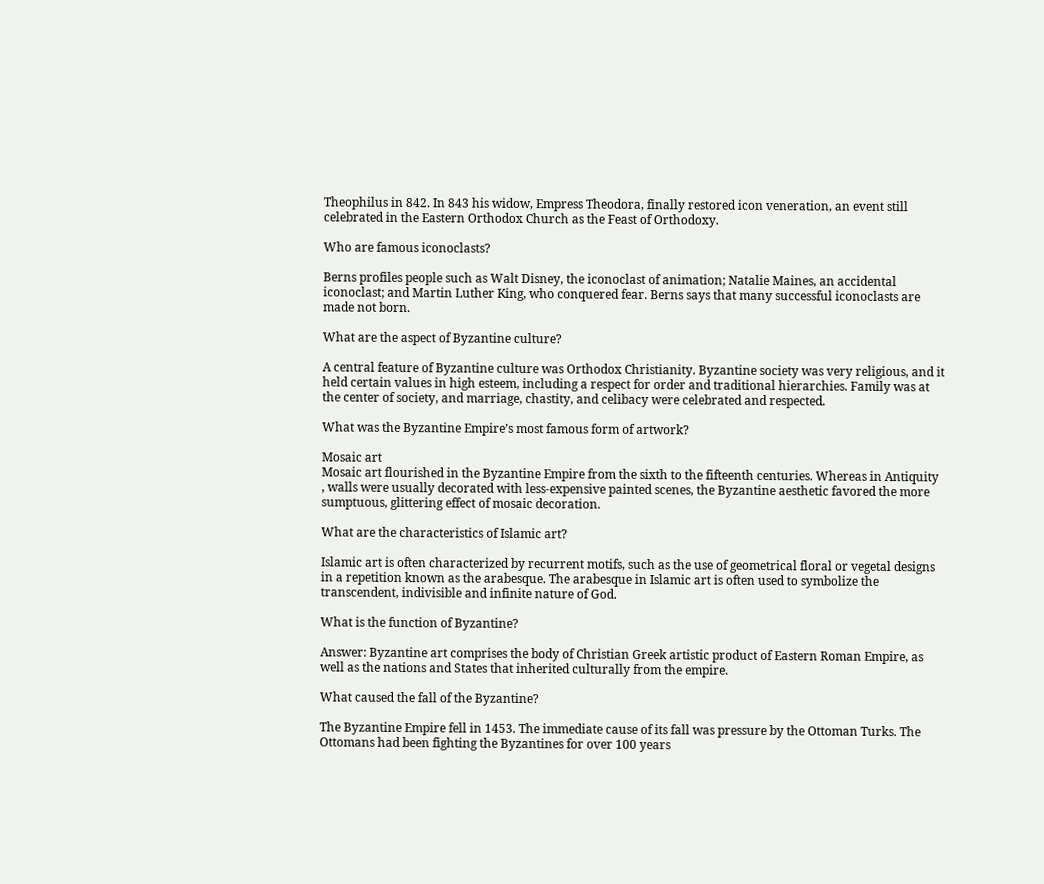Theophilus in 842. In 843 his widow, Empress Theodora, finally restored icon veneration, an event still celebrated in the Eastern Orthodox Church as the Feast of Orthodoxy.

Who are famous iconoclasts?

Berns profiles people such as Walt Disney, the iconoclast of animation; Natalie Maines, an accidental iconoclast; and Martin Luther King, who conquered fear. Berns says that many successful iconoclasts are made not born.

What are the aspect of Byzantine culture?

A central feature of Byzantine culture was Orthodox Christianity. Byzantine society was very religious, and it held certain values in high esteem, including a respect for order and traditional hierarchies. Family was at the center of society, and marriage, chastity, and celibacy were celebrated and respected.

What was the Byzantine Empire’s most famous form of artwork?

Mosaic art
Mosaic art flourished in the Byzantine Empire from the sixth to the fifteenth centuries. Whereas in Antiquity , walls were usually decorated with less-expensive painted scenes, the Byzantine aesthetic favored the more sumptuous, glittering effect of mosaic decoration.

What are the characteristics of Islamic art?

Islamic art is often characterized by recurrent motifs, such as the use of geometrical floral or vegetal designs in a repetition known as the arabesque. The arabesque in Islamic art is often used to symbolize the transcendent, indivisible and infinite nature of God.

What is the function of Byzantine?

Answer: Byzantine art comprises the body of Christian Greek artistic product of Eastern Roman Empire, as well as the nations and States that inherited culturally from the empire.

What caused the fall of the Byzantine?

The Byzantine Empire fell in 1453. The immediate cause of its fall was pressure by the Ottoman Turks. The Ottomans had been fighting the Byzantines for over 100 years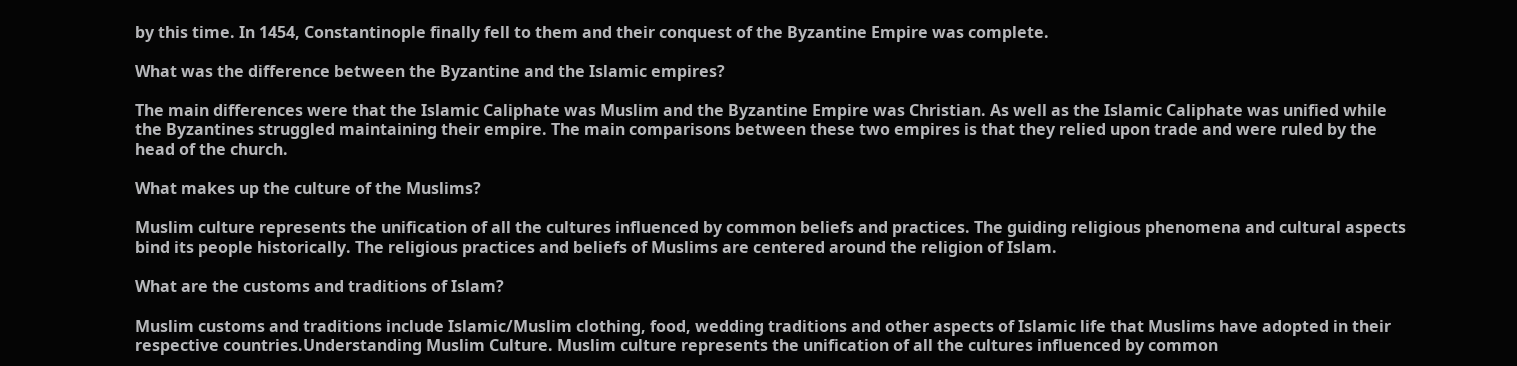by this time. In 1454, Constantinople finally fell to them and their conquest of the Byzantine Empire was complete.

What was the difference between the Byzantine and the Islamic empires?

The main differences were that the Islamic Caliphate was Muslim and the Byzantine Empire was Christian. As well as the Islamic Caliphate was unified while the Byzantines struggled maintaining their empire. The main comparisons between these two empires is that they relied upon trade and were ruled by the head of the church.

What makes up the culture of the Muslims?

Muslim culture represents the unification of all the cultures influenced by common beliefs and practices. The guiding religious phenomena and cultural aspects bind its people historically. The religious practices and beliefs of Muslims are centered around the religion of Islam.

What are the customs and traditions of Islam?

Muslim customs and traditions include Islamic/Muslim clothing, food, wedding traditions and other aspects of Islamic life that Muslims have adopted in their respective countries.Understanding Muslim Culture. Muslim culture represents the unification of all the cultures influenced by common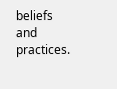beliefs and practices.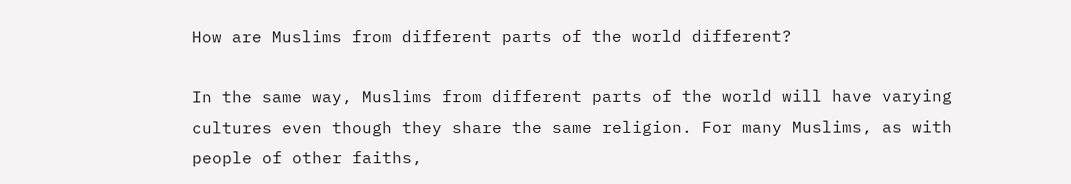How are Muslims from different parts of the world different?

In the same way, Muslims from different parts of the world will have varying cultures even though they share the same religion. For many Muslims, as with people of other faiths,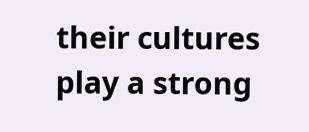their cultures play a strong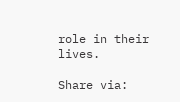role in their lives.

Share via: